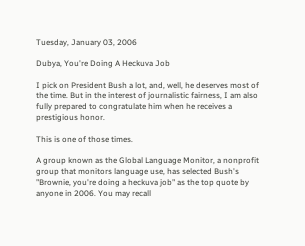Tuesday, January 03, 2006

Dubya, You're Doing A Heckuva Job

I pick on President Bush a lot, and, well, he deserves most of the time. But in the interest of journalistic fairness, I am also fully prepared to congratulate him when he receives a prestigious honor.

This is one of those times.

A group known as the Global Language Monitor, a nonprofit group that monitors language use, has selected Bush's "Brownie, you're doing a heckuva job" as the top quote by anyone in 2006. You may recall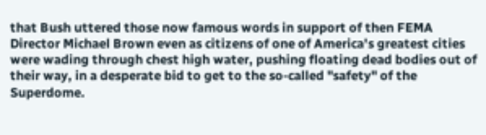that Bush uttered those now famous words in support of then FEMA Director Michael Brown even as citizens of one of America's greatest cities were wading through chest high water, pushing floating dead bodies out of their way, in a desperate bid to get to the so-called "safety" of the Superdome.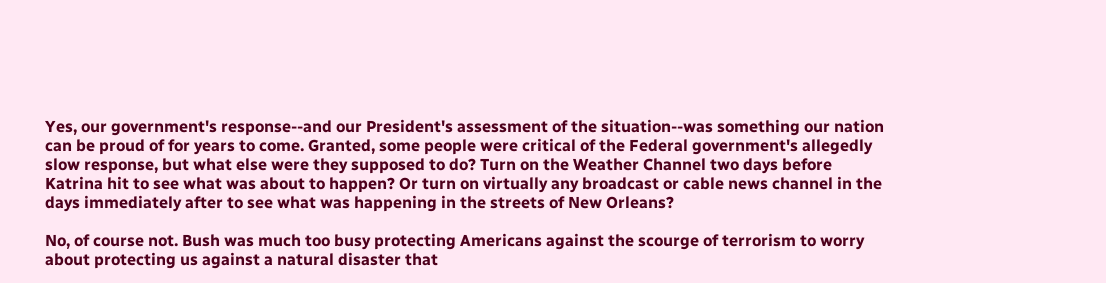Yes, our government's response--and our President's assessment of the situation--was something our nation can be proud of for years to come. Granted, some people were critical of the Federal government's allegedly slow response, but what else were they supposed to do? Turn on the Weather Channel two days before Katrina hit to see what was about to happen? Or turn on virtually any broadcast or cable news channel in the days immediately after to see what was happening in the streets of New Orleans?

No, of course not. Bush was much too busy protecting Americans against the scourge of terrorism to worry about protecting us against a natural disaster that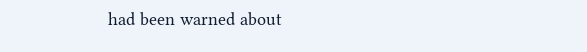had been warned about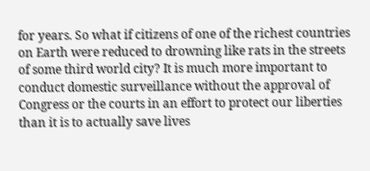for years. So what if citizens of one of the richest countries on Earth were reduced to drowning like rats in the streets of some third world city? It is much more important to conduct domestic surveillance without the approval of Congress or the courts in an effort to protect our liberties than it is to actually save lives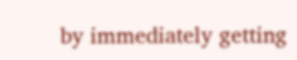by immediately getting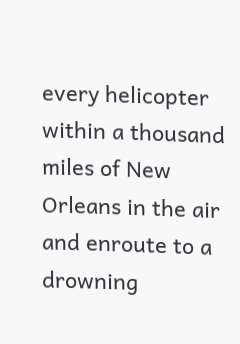every helicopter within a thousand miles of New Orleans in the air and enroute to a drowning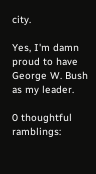city.

Yes, I'm damn proud to have George W. Bush as my leader.

0 thoughtful ramblings: